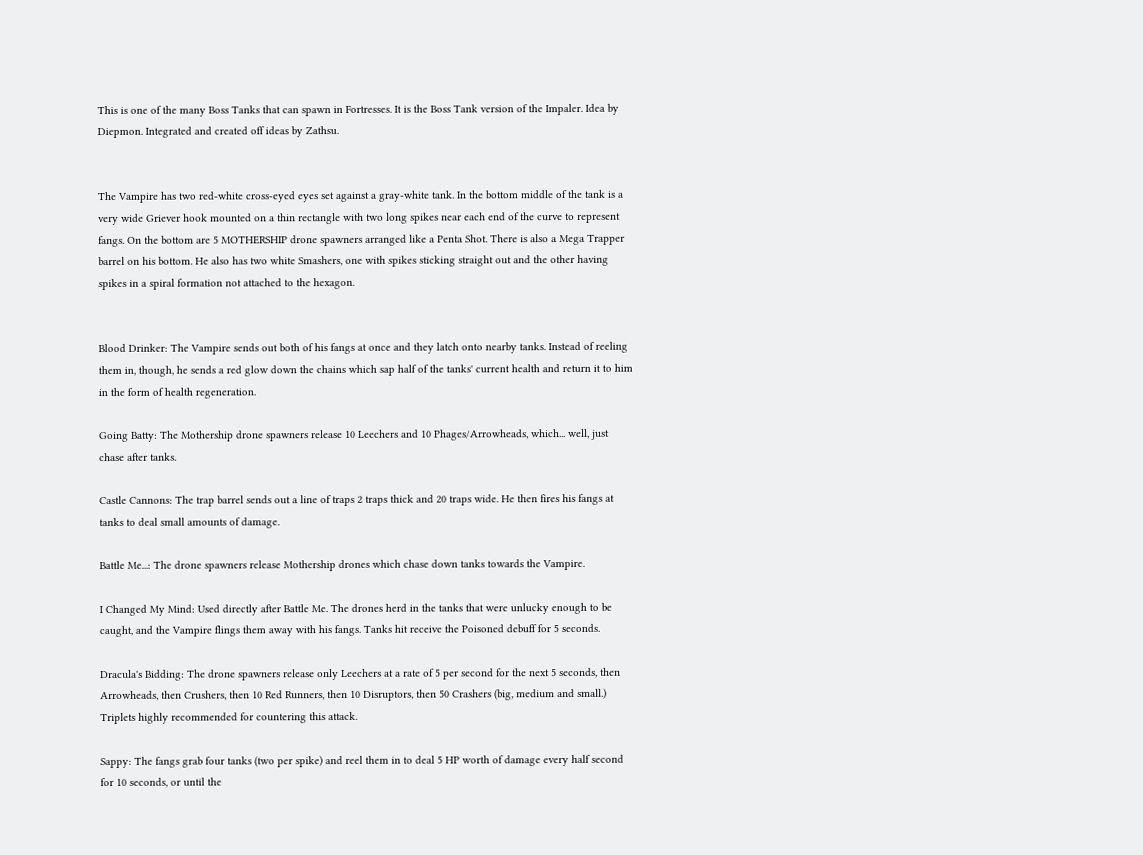This is one of the many Boss Tanks that can spawn in Fortresses. It is the Boss Tank version of the Impaler. Idea by Diepmon. Integrated and created off ideas by Zathsu.


The Vampire has two red-white cross-eyed eyes set against a gray-white tank. In the bottom middle of the tank is a very wide Griever hook mounted on a thin rectangle with two long spikes near each end of the curve to represent fangs. On the bottom are 5 MOTHERSHIP drone spawners arranged like a Penta Shot. There is also a Mega Trapper barrel on his bottom. He also has two white Smashers, one with spikes sticking straight out and the other having spikes in a spiral formation not attached to the hexagon.


Blood Drinker: The Vampire sends out both of his fangs at once and they latch onto nearby tanks. Instead of reeling them in, though, he sends a red glow down the chains which sap half of the tanks' current health and return it to him in the form of health regeneration.

Going Batty: The Mothership drone spawners release 10 Leechers and 10 Phages/Arrowheads, which... well, just chase after tanks.

Castle Cannons: The trap barrel sends out a line of traps 2 traps thick and 20 traps wide. He then fires his fangs at tanks to deal small amounts of damage.

Battle Me...: The drone spawners release Mothership drones which chase down tanks towards the Vampire.

I Changed My Mind: Used directly after Battle Me. The drones herd in the tanks that were unlucky enough to be caught, and the Vampire flings them away with his fangs. Tanks hit receive the Poisoned debuff for 5 seconds.

Dracula's Bidding: The drone spawners release only Leechers at a rate of 5 per second for the next 5 seconds, then Arrowheads, then Crushers, then 10 Red Runners, then 10 Disruptors, then 50 Crashers (big, medium and small.) Triplets highly recommended for countering this attack.

Sappy: The fangs grab four tanks (two per spike) and reel them in to deal 5 HP worth of damage every half second for 10 seconds, or until the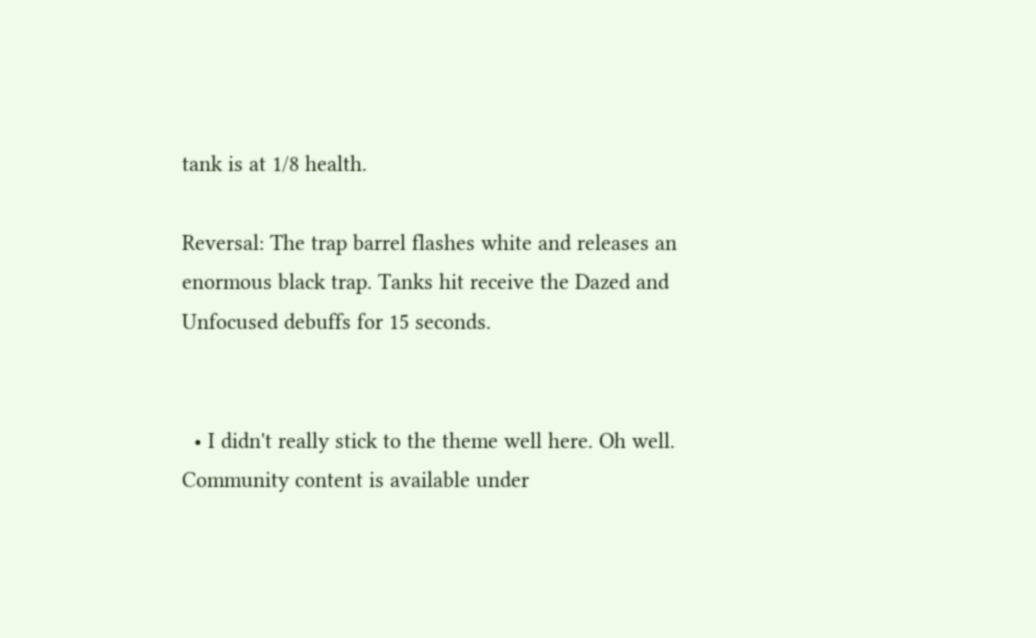tank is at 1/8 health.

Reversal: The trap barrel flashes white and releases an enormous black trap. Tanks hit receive the Dazed and Unfocused debuffs for 15 seconds.


  • I didn't really stick to the theme well here. Oh well.
Community content is available under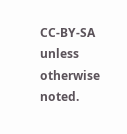CC-BY-SA unless otherwise noted.